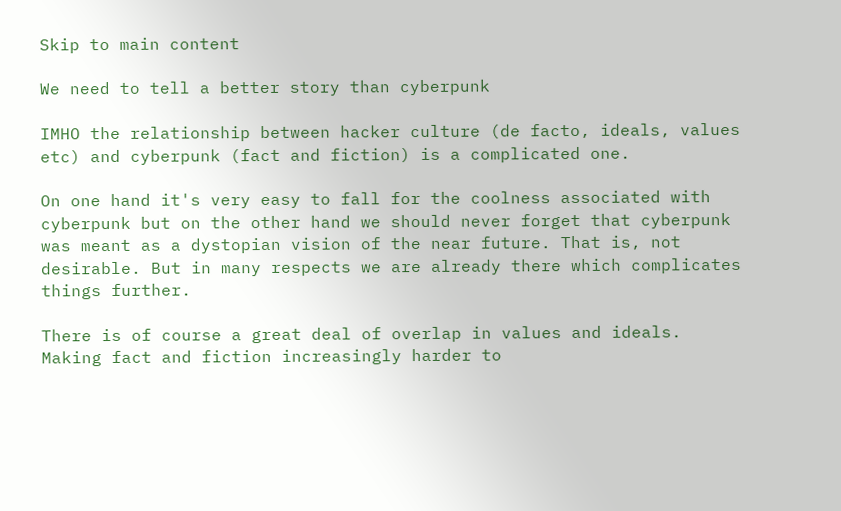Skip to main content

We need to tell a better story than cyberpunk

IMHO the relationship between hacker culture (de facto, ideals, values etc) and cyberpunk (fact and fiction) is a complicated one.

On one hand it's very easy to fall for the coolness associated with cyberpunk but on the other hand we should never forget that cyberpunk was meant as a dystopian vision of the near future. That is, not desirable. But in many respects we are already there which complicates things further.

There is of course a great deal of overlap in values and ideals. Making fact and fiction increasingly harder to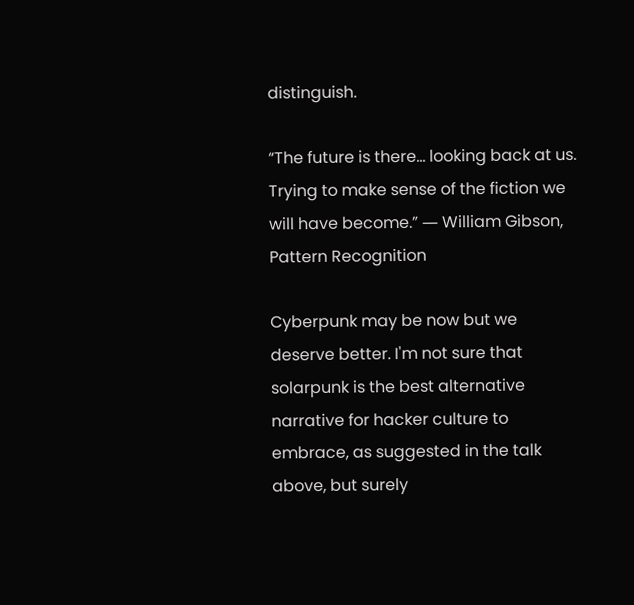distinguish.

“The future is there... looking back at us. Trying to make sense of the fiction we will have become.” ― William Gibson, Pattern Recognition

Cyberpunk may be now but we deserve better. I'm not sure that solarpunk is the best alternative narrative for hacker culture to embrace, as suggested in the talk above, but surely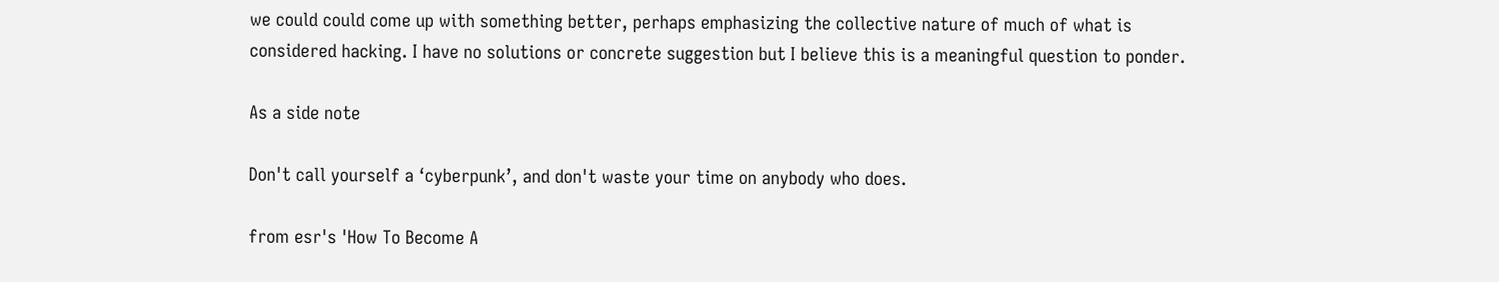we could could come up with something better, perhaps emphasizing the collective nature of much of what is considered hacking. I have no solutions or concrete suggestion but I believe this is a meaningful question to ponder.

As a side note

Don't call yourself a ‘cyberpunk’, and don't waste your time on anybody who does.

from esr's 'How To Become A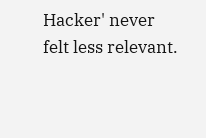Hacker' never felt less relevant.